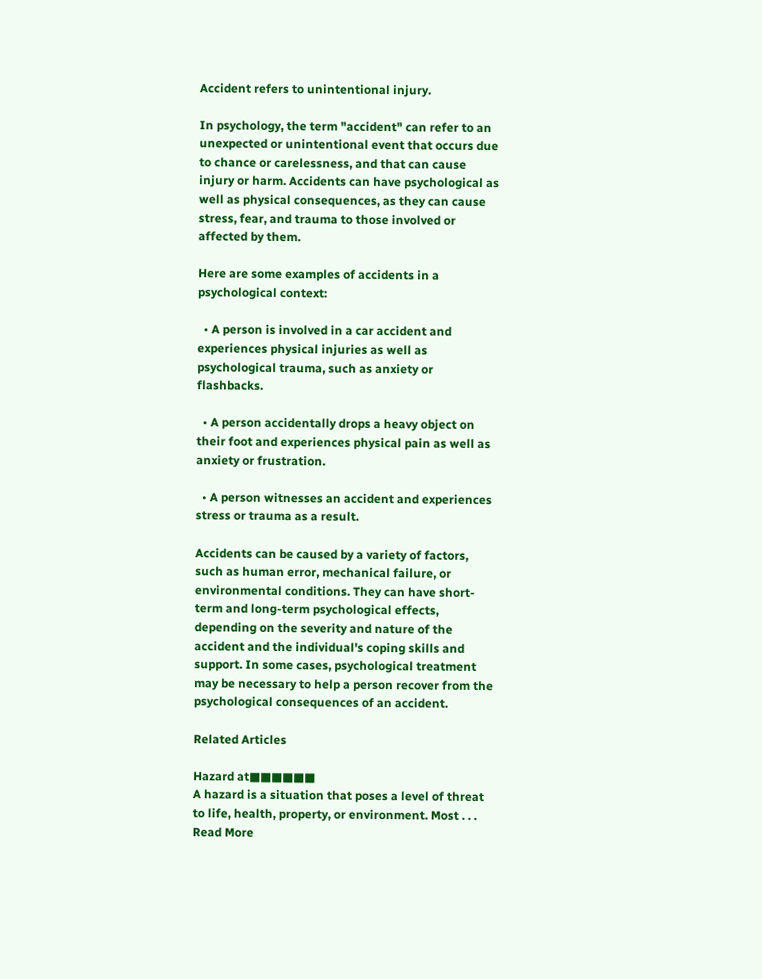Accident refers to unintentional injury.

In psychology, the term "accident" can refer to an unexpected or unintentional event that occurs due to chance or carelessness, and that can cause injury or harm. Accidents can have psychological as well as physical consequences, as they can cause stress, fear, and trauma to those involved or affected by them.

Here are some examples of accidents in a psychological context:

  • A person is involved in a car accident and experiences physical injuries as well as psychological trauma, such as anxiety or flashbacks.

  • A person accidentally drops a heavy object on their foot and experiences physical pain as well as anxiety or frustration.

  • A person witnesses an accident and experiences stress or trauma as a result.

Accidents can be caused by a variety of factors, such as human error, mechanical failure, or environmental conditions. They can have short-term and long-term psychological effects, depending on the severity and nature of the accident and the individual's coping skills and support. In some cases, psychological treatment may be necessary to help a person recover from the psychological consequences of an accident.

Related Articles

Hazard at■■■■■■
A hazard is a situation that poses a level of threat to life, health, property, or environment. Most . . . Read More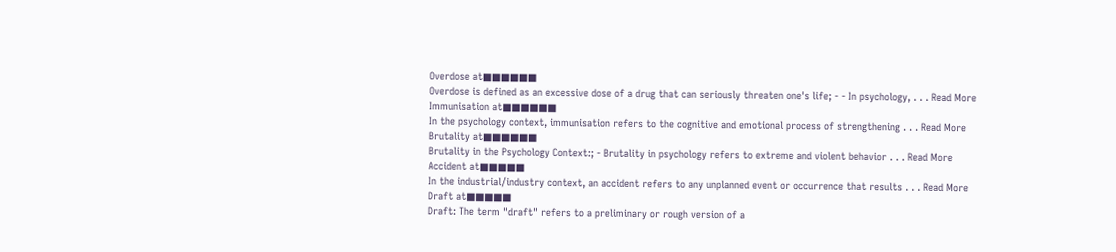Overdose at■■■■■■
Overdose is defined as an excessive dose of a drug that can seriously threaten one's life; - - In psychology, . . . Read More
Immunisation at■■■■■■
In the psychology context, immunisation refers to the cognitive and emotional process of strengthening . . . Read More
Brutality at■■■■■■
Brutality in the Psychology Context:; - Brutality in psychology refers to extreme and violent behavior . . . Read More
Accident at■■■■■
In the industrial/industry context, an accident refers to any unplanned event or occurrence that results . . . Read More
Draft at■■■■■
Draft: The term "draft" refers to a preliminary or rough version of a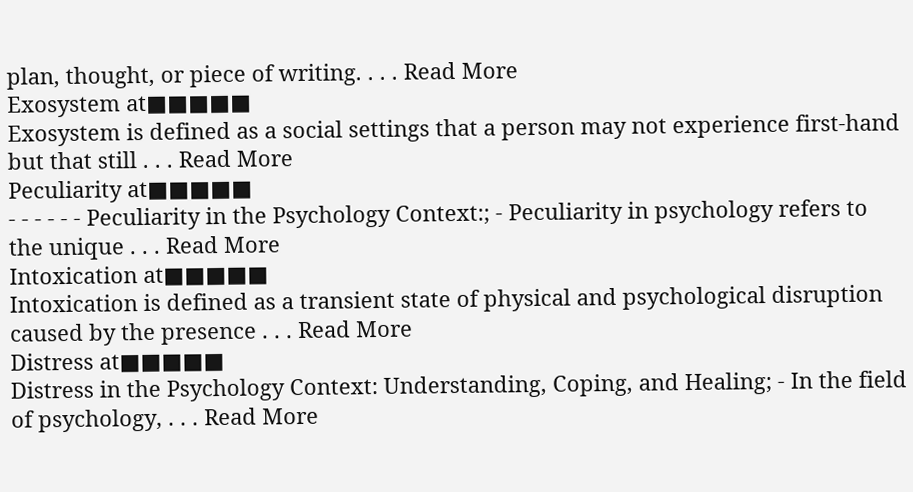plan, thought, or piece of writing. . . . Read More
Exosystem at■■■■■
Exosystem is defined as a social settings that a person may not experience first-hand but that still . . . Read More
Peculiarity at■■■■■
- - - - - - Peculiarity in the Psychology Context:; - Peculiarity in psychology refers to the unique . . . Read More
Intoxication at■■■■■
Intoxication is defined as a transient state of physical and psychological disruption caused by the presence . . . Read More
Distress at■■■■■
Distress in the Psychology Context: Understanding, Coping, and Healing; - In the field of psychology, . . . Read More